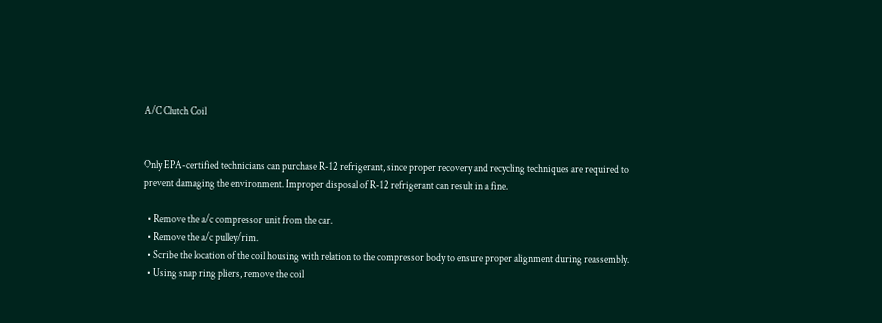A/C Clutch Coil


Only EPA-certified technicians can purchase R-12 refrigerant, since proper recovery and recycling techniques are required to prevent damaging the environment. Improper disposal of R-12 refrigerant can result in a fine.

  • Remove the a/c compressor unit from the car.
  • Remove the a/c pulley/rim.
  • Scribe the location of the coil housing with relation to the compressor body to ensure proper alignment during reassembly.
  • Using snap ring pliers, remove the coil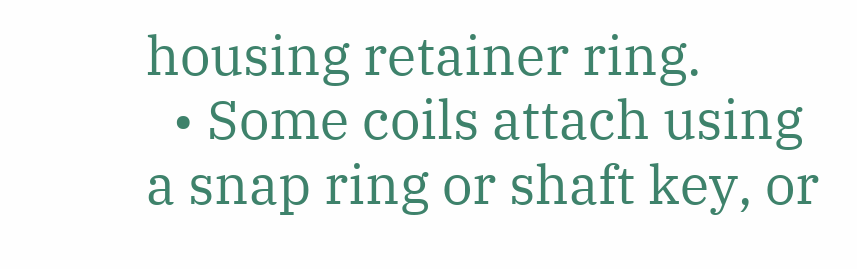housing retainer ring.
  • Some coils attach using a snap ring or shaft key, or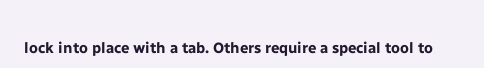lock into place with a tab. Others require a special tool to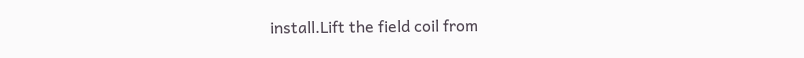install.Lift the field coil from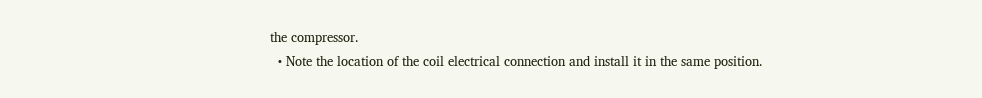the compressor.
  • Note the location of the coil electrical connection and install it in the same position.